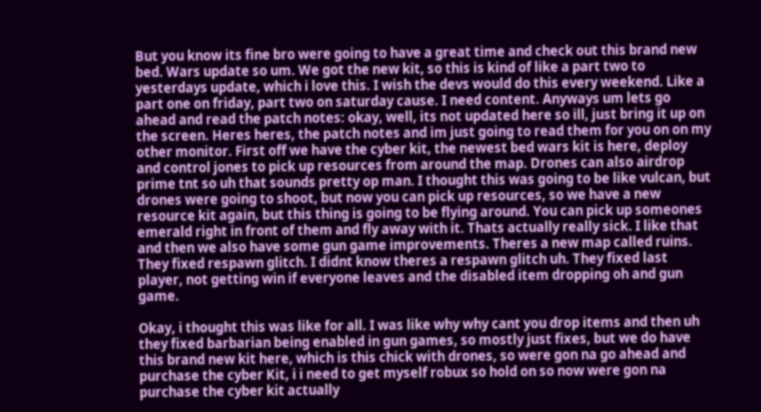But you know its fine bro were going to have a great time and check out this brand new bed. Wars update so um. We got the new kit, so this is kind of like a part two to yesterdays update, which i love this. I wish the devs would do this every weekend. Like a part one on friday, part two on saturday cause. I need content. Anyways um lets go ahead and read the patch notes: okay, well, its not updated here so ill, just bring it up on the screen. Heres heres, the patch notes and im just going to read them for you on on my other monitor. First off we have the cyber kit, the newest bed wars kit is here, deploy and control jones to pick up resources from around the map. Drones can also airdrop prime tnt so uh that sounds pretty op man. I thought this was going to be like vulcan, but drones were going to shoot, but now you can pick up resources, so we have a new resource kit again, but this thing is going to be flying around. You can pick up someones emerald right in front of them and fly away with it. Thats actually really sick. I like that and then we also have some gun game improvements. Theres a new map called ruins. They fixed respawn glitch. I didnt know theres a respawn glitch uh. They fixed last player, not getting win if everyone leaves and the disabled item dropping oh and gun game.

Okay, i thought this was like for all. I was like why why cant you drop items and then uh they fixed barbarian being enabled in gun games, so mostly just fixes, but we do have this brand new kit here, which is this chick with drones, so were gon na go ahead and purchase the cyber Kit, i i need to get myself robux so hold on so now were gon na purchase the cyber kit actually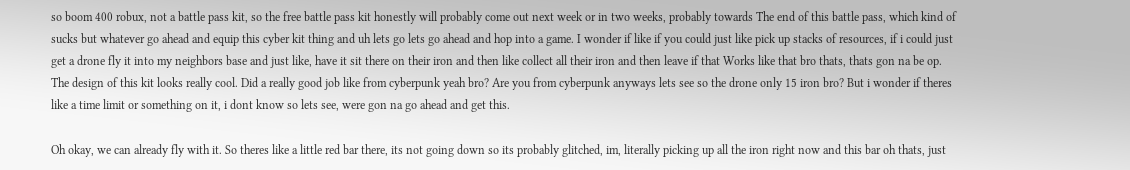so boom 400 robux, not a battle pass kit, so the free battle pass kit honestly will probably come out next week or in two weeks, probably towards The end of this battle pass, which kind of sucks but whatever go ahead and equip this cyber kit thing and uh lets go lets go ahead and hop into a game. I wonder if like if you could just like pick up stacks of resources, if i could just get a drone fly it into my neighbors base and just like, have it sit there on their iron and then like collect all their iron and then leave if that Works like that bro thats, thats gon na be op. The design of this kit looks really cool. Did a really good job like from cyberpunk yeah bro? Are you from cyberpunk anyways lets see so the drone only 15 iron bro? But i wonder if theres like a time limit or something on it, i dont know so lets see, were gon na go ahead and get this.

Oh okay, we can already fly with it. So theres like a little red bar there, its not going down so its probably glitched, im, literally picking up all the iron right now and this bar oh thats, just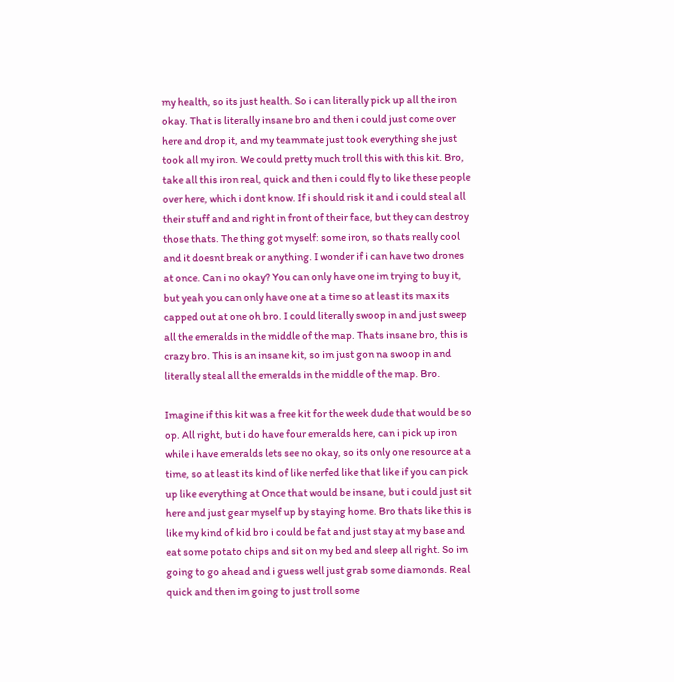my health, so its just health. So i can literally pick up all the iron okay. That is literally insane bro and then i could just come over here and drop it, and my teammate just took everything she just took all my iron. We could pretty much troll this with this kit. Bro, take all this iron real, quick and then i could fly to like these people over here, which i dont know. If i should risk it and i could steal all their stuff and and right in front of their face, but they can destroy those thats. The thing got myself: some iron, so thats really cool and it doesnt break or anything. I wonder if i can have two drones at once. Can i no okay? You can only have one im trying to buy it, but yeah you can only have one at a time so at least its max its capped out at one oh bro. I could literally swoop in and just sweep all the emeralds in the middle of the map. Thats insane bro, this is crazy bro. This is an insane kit, so im just gon na swoop in and literally steal all the emeralds in the middle of the map. Bro.

Imagine if this kit was a free kit for the week dude that would be so op. All right, but i do have four emeralds here, can i pick up iron while i have emeralds lets see no okay, so its only one resource at a time, so at least its kind of like nerfed like that like if you can pick up like everything at Once that would be insane, but i could just sit here and just gear myself up by staying home. Bro thats like this is like my kind of kid bro i could be fat and just stay at my base and eat some potato chips and sit on my bed and sleep all right. So im going to go ahead and i guess well just grab some diamonds. Real quick and then im going to just troll some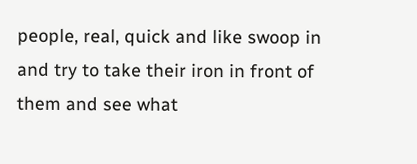people, real, quick and like swoop in and try to take their iron in front of them and see what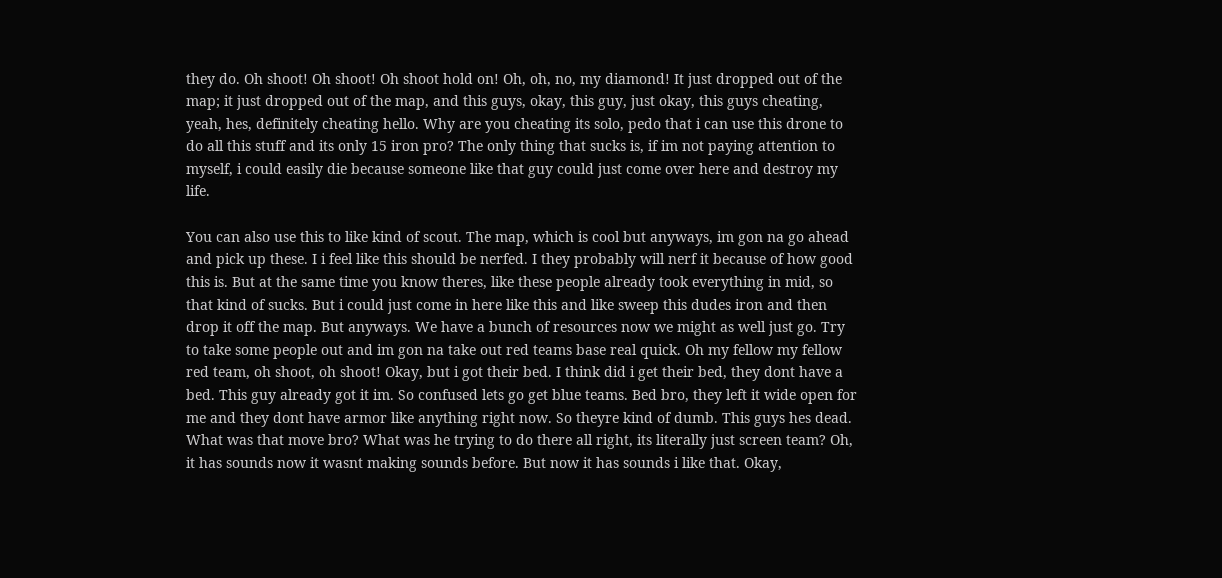they do. Oh shoot! Oh shoot! Oh shoot hold on! Oh, oh, no, my diamond! It just dropped out of the map; it just dropped out of the map, and this guys, okay, this guy, just okay, this guys cheating, yeah, hes, definitely cheating hello. Why are you cheating its solo, pedo that i can use this drone to do all this stuff and its only 15 iron pro? The only thing that sucks is, if im not paying attention to myself, i could easily die because someone like that guy could just come over here and destroy my life.

You can also use this to like kind of scout. The map, which is cool but anyways, im gon na go ahead and pick up these. I i feel like this should be nerfed. I they probably will nerf it because of how good this is. But at the same time you know theres, like these people already took everything in mid, so that kind of sucks. But i could just come in here like this and like sweep this dudes iron and then drop it off the map. But anyways. We have a bunch of resources now we might as well just go. Try to take some people out and im gon na take out red teams base real quick. Oh my fellow my fellow red team, oh shoot, oh shoot! Okay, but i got their bed. I think did i get their bed, they dont have a bed. This guy already got it im. So confused lets go get blue teams. Bed bro, they left it wide open for me and they dont have armor like anything right now. So theyre kind of dumb. This guys hes dead. What was that move bro? What was he trying to do there all right, its literally just screen team? Oh, it has sounds now it wasnt making sounds before. But now it has sounds i like that. Okay,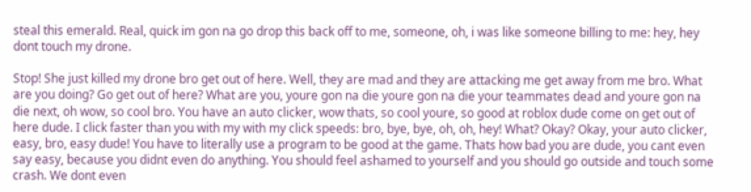steal this emerald. Real, quick im gon na go drop this back off to me, someone, oh, i was like someone billing to me: hey, hey dont touch my drone.

Stop! She just killed my drone bro get out of here. Well, they are mad and they are attacking me get away from me bro. What are you doing? Go get out of here? What are you, youre gon na die youre gon na die your teammates dead and youre gon na die next, oh wow, so cool bro. You have an auto clicker, wow thats, so cool youre, so good at roblox dude come on get out of here dude. I click faster than you with my with my click speeds: bro, bye, bye, oh, oh, hey! What? Okay? Okay, your auto clicker, easy, bro, easy dude! You have to literally use a program to be good at the game. Thats how bad you are dude, you cant even say easy, because you didnt even do anything. You should feel ashamed to yourself and you should go outside and touch some crash. We dont even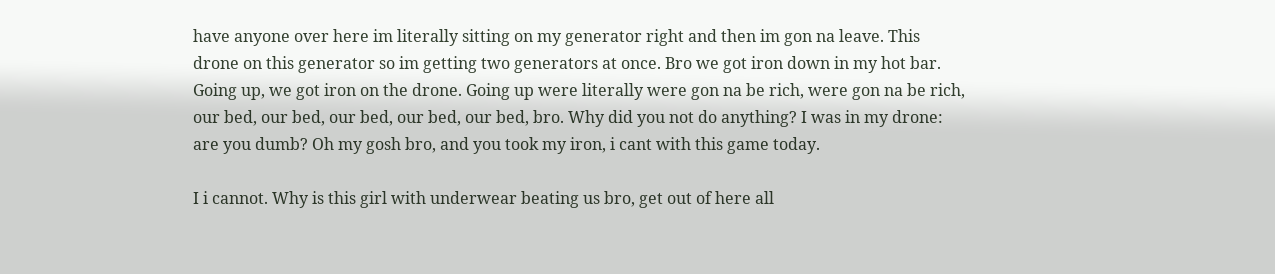have anyone over here im literally sitting on my generator right and then im gon na leave. This drone on this generator so im getting two generators at once. Bro we got iron down in my hot bar. Going up, we got iron on the drone. Going up were literally were gon na be rich, were gon na be rich, our bed, our bed, our bed, our bed, our bed, bro. Why did you not do anything? I was in my drone: are you dumb? Oh my gosh bro, and you took my iron, i cant with this game today.

I i cannot. Why is this girl with underwear beating us bro, get out of here all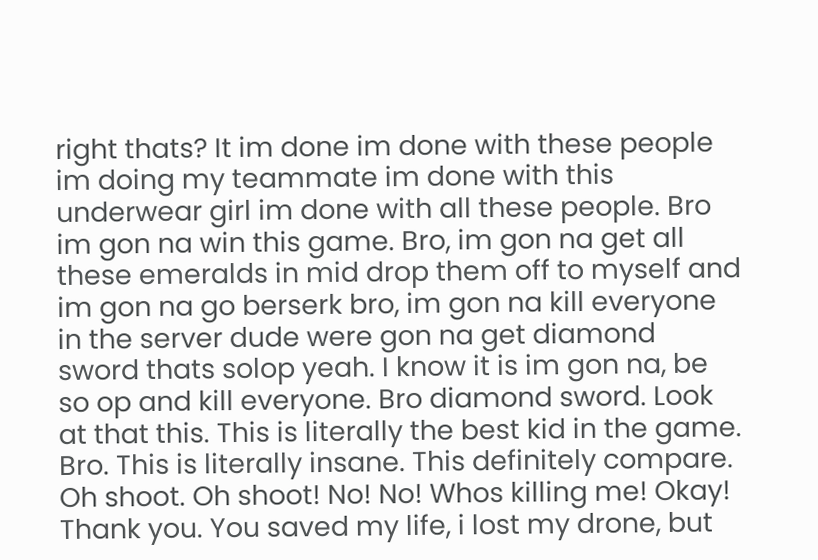right thats? It im done im done with these people im doing my teammate im done with this underwear girl im done with all these people. Bro im gon na win this game. Bro, im gon na get all these emeralds in mid drop them off to myself and im gon na go berserk bro, im gon na kill everyone in the server dude were gon na get diamond sword thats solop yeah. I know it is im gon na, be so op and kill everyone. Bro diamond sword. Look at that this. This is literally the best kid in the game. Bro. This is literally insane. This definitely compare. Oh shoot. Oh shoot! No! No! Whos killing me! Okay! Thank you. You saved my life, i lost my drone, but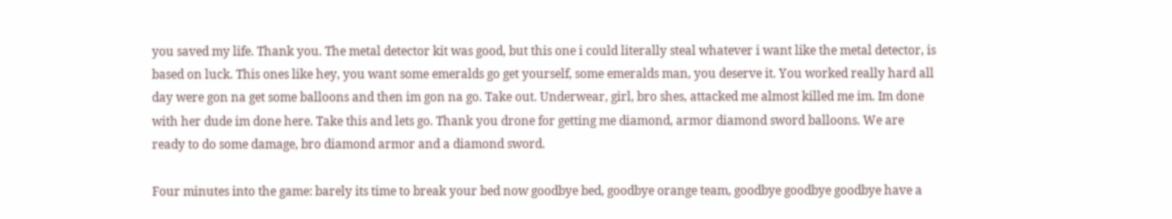you saved my life. Thank you. The metal detector kit was good, but this one i could literally steal whatever i want like the metal detector, is based on luck. This ones like hey, you want some emeralds go get yourself, some emeralds man, you deserve it. You worked really hard all day were gon na get some balloons and then im gon na go. Take out. Underwear, girl, bro shes, attacked me almost killed me im. Im done with her dude im done here. Take this and lets go. Thank you drone for getting me diamond, armor diamond sword balloons. We are ready to do some damage, bro diamond armor and a diamond sword.

Four minutes into the game: barely its time to break your bed now goodbye bed, goodbye orange team, goodbye goodbye goodbye have a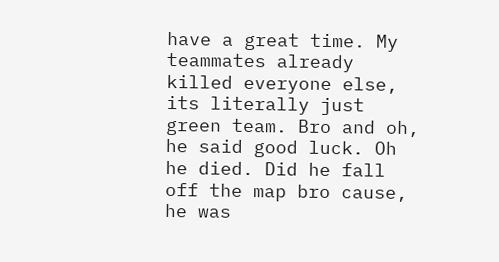have a great time. My teammates already killed everyone else, its literally just green team. Bro and oh, he said good luck. Oh he died. Did he fall off the map bro cause, he was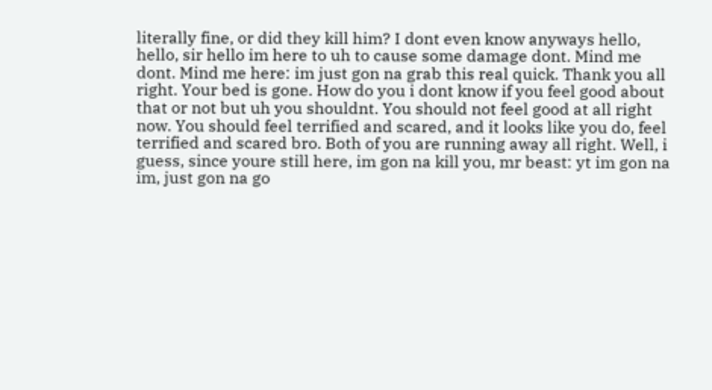literally fine, or did they kill him? I dont even know anyways hello, hello, sir hello im here to uh to cause some damage dont. Mind me dont. Mind me here: im just gon na grab this real quick. Thank you all right. Your bed is gone. How do you i dont know if you feel good about that or not but uh you shouldnt. You should not feel good at all right now. You should feel terrified and scared, and it looks like you do, feel terrified and scared bro. Both of you are running away all right. Well, i guess, since youre still here, im gon na kill you, mr beast: yt im gon na im, just gon na go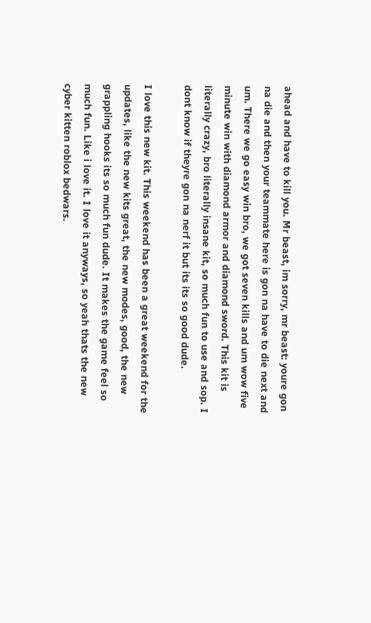ahead and have to kill you. Mr beast, im sorry, mr beast: youre gon na die and then your teammate here is gon na have to die next and um. There we go easy win bro, we got seven kills and um wow five minute win with diamond armor and diamond sword. This kit is literally crazy, bro literally insane kit, so much fun to use and sop. I dont know if theyre gon na nerf it but its its so good dude.

I love this new kit. This weekend has been a great weekend for the updates, like the new kits great, the new modes, good, the new grappling hooks its so much fun dude. It makes the game feel so much fun. Like i love it. I love it anyways, so yeah thats the new cyber kitten roblox bedwars.